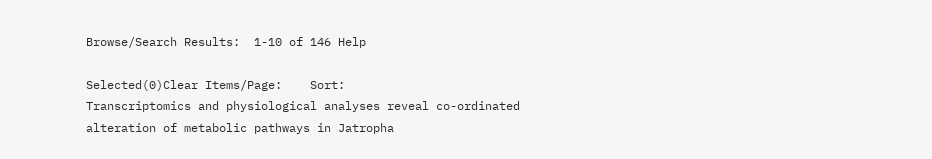Browse/Search Results:  1-10 of 146 Help

Selected(0)Clear Items/Page:    Sort:
Transcriptomics and physiological analyses reveal co-ordinated alteration of metabolic pathways in Jatropha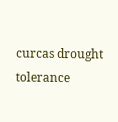curcas drought tolerance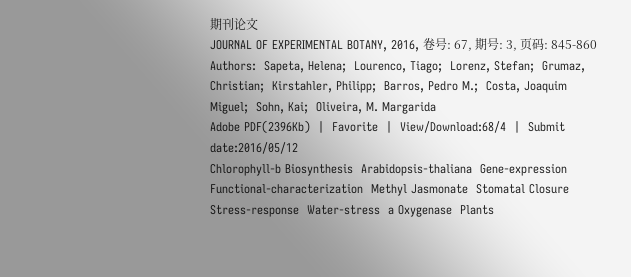期刊论文
JOURNAL OF EXPERIMENTAL BOTANY, 2016, 卷号: 67, 期号: 3, 页码: 845-860
Authors:  Sapeta, Helena;  Lourenco, Tiago;  Lorenz, Stefan;  Grumaz, Christian;  Kirstahler, Philipp;  Barros, Pedro M.;  Costa, Joaquim Miguel;  Sohn, Kai;  Oliveira, M. Margarida
Adobe PDF(2396Kb)  |  Favorite  |  View/Download:68/4  |  Submit date:2016/05/12
Chlorophyll-b Biosynthesis  Arabidopsis-thaliana  Gene-expression  Functional-characterization  Methyl Jasmonate  Stomatal Closure  Stress-response  Water-stress  a Oxygenase  Plants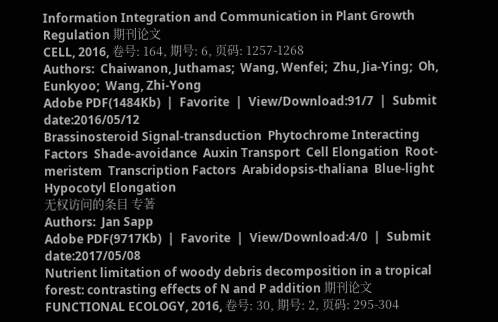Information Integration and Communication in Plant Growth Regulation 期刊论文
CELL, 2016, 卷号: 164, 期号: 6, 页码: 1257-1268
Authors:  Chaiwanon, Juthamas;  Wang, Wenfei;  Zhu, Jia-Ying;  Oh, Eunkyoo;  Wang, Zhi-Yong
Adobe PDF(1484Kb)  |  Favorite  |  View/Download:91/7  |  Submit date:2016/05/12
Brassinosteroid Signal-transduction  Phytochrome Interacting Factors  Shade-avoidance  Auxin Transport  Cell Elongation  Root-meristem  Transcription Factors  Arabidopsis-thaliana  Blue-light  Hypocotyl Elongation
无权访问的条目 专著
Authors:  Jan Sapp
Adobe PDF(9717Kb)  |  Favorite  |  View/Download:4/0  |  Submit date:2017/05/08
Nutrient limitation of woody debris decomposition in a tropical forest: contrasting effects of N and P addition 期刊论文
FUNCTIONAL ECOLOGY, 2016, 卷号: 30, 期号: 2, 页码: 295-304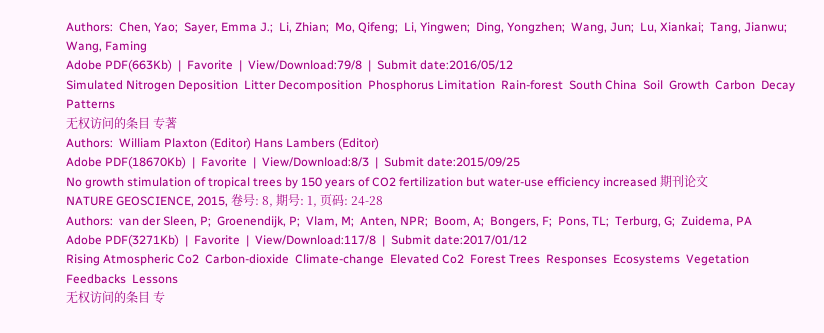Authors:  Chen, Yao;  Sayer, Emma J.;  Li, Zhian;  Mo, Qifeng;  Li, Yingwen;  Ding, Yongzhen;  Wang, Jun;  Lu, Xiankai;  Tang, Jianwu;  Wang, Faming
Adobe PDF(663Kb)  |  Favorite  |  View/Download:79/8  |  Submit date:2016/05/12
Simulated Nitrogen Deposition  Litter Decomposition  Phosphorus Limitation  Rain-forest  South China  Soil  Growth  Carbon  Decay  Patterns
无权访问的条目 专著
Authors:  William Plaxton (Editor) Hans Lambers (Editor)
Adobe PDF(18670Kb)  |  Favorite  |  View/Download:8/3  |  Submit date:2015/09/25
No growth stimulation of tropical trees by 150 years of CO2 fertilization but water-use efficiency increased 期刊论文
NATURE GEOSCIENCE, 2015, 卷号: 8, 期号: 1, 页码: 24-28
Authors:  van der Sleen, P;  Groenendijk, P;  Vlam, M;  Anten, NPR;  Boom, A;  Bongers, F;  Pons, TL;  Terburg, G;  Zuidema, PA
Adobe PDF(3271Kb)  |  Favorite  |  View/Download:117/8  |  Submit date:2017/01/12
Rising Atmospheric Co2  Carbon-dioxide  Climate-change  Elevated Co2  Forest Trees  Responses  Ecosystems  Vegetation  Feedbacks  Lessons
无权访问的条目 专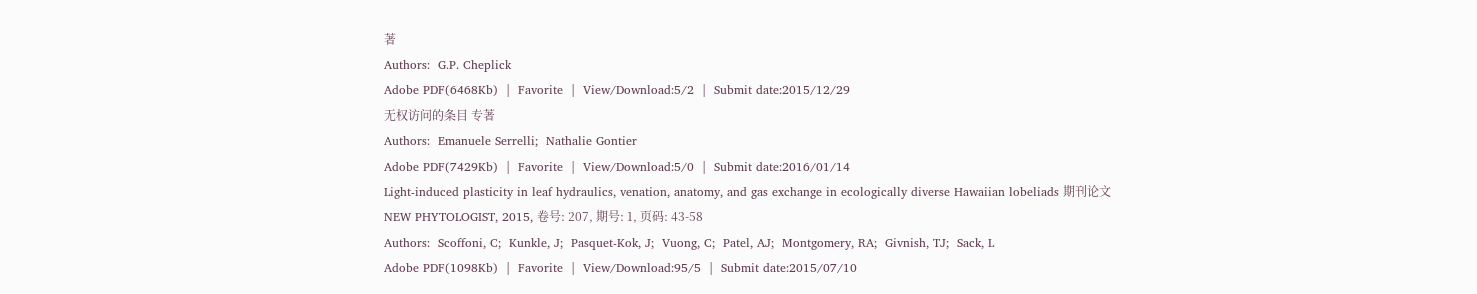著
Authors:  G.P. Cheplick
Adobe PDF(6468Kb)  |  Favorite  |  View/Download:5/2  |  Submit date:2015/12/29
无权访问的条目 专著
Authors:  Emanuele Serrelli;  Nathalie Gontier
Adobe PDF(7429Kb)  |  Favorite  |  View/Download:5/0  |  Submit date:2016/01/14
Light-induced plasticity in leaf hydraulics, venation, anatomy, and gas exchange in ecologically diverse Hawaiian lobeliads 期刊论文
NEW PHYTOLOGIST, 2015, 卷号: 207, 期号: 1, 页码: 43-58
Authors:  Scoffoni, C;  Kunkle, J;  Pasquet-Kok, J;  Vuong, C;  Patel, AJ;  Montgomery, RA;  Givnish, TJ;  Sack, L
Adobe PDF(1098Kb)  |  Favorite  |  View/Download:95/5  |  Submit date:2015/07/10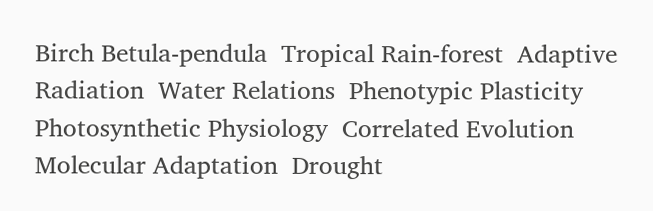Birch Betula-pendula  Tropical Rain-forest  Adaptive Radiation  Water Relations  Phenotypic Plasticity  Photosynthetic Physiology  Correlated Evolution  Molecular Adaptation  Drought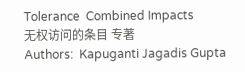Tolerance  Combined Impacts
无权访问的条目 专著
Authors:  Kapuganti Jagadis Gupta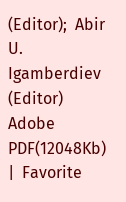(Editor);  Abir U. Igamberdiev (Editor)
Adobe PDF(12048Kb)  |  Favorite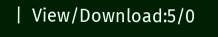|  View/Download:5/0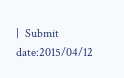|  Submit date:2015/04/12